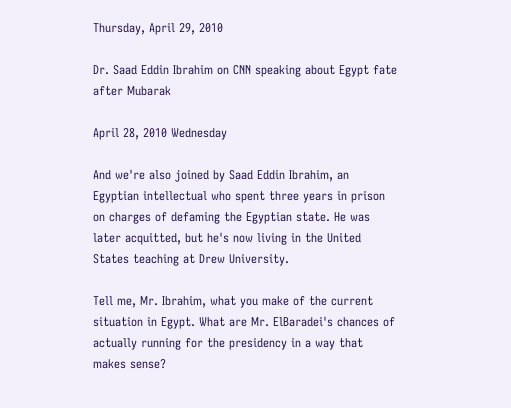Thursday, April 29, 2010

Dr. Saad Eddin Ibrahim on CNN speaking about Egypt fate after Mubarak

April 28, 2010 Wednesday

And we're also joined by Saad Eddin Ibrahim, an Egyptian intellectual who spent three years in prison on charges of defaming the Egyptian state. He was later acquitted, but he's now living in the United States teaching at Drew University.

Tell me, Mr. Ibrahim, what you make of the current situation in Egypt. What are Mr. ElBaradei's chances of actually running for the presidency in a way that makes sense?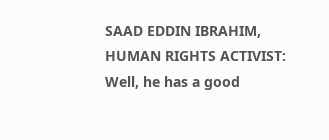SAAD EDDIN IBRAHIM, HUMAN RIGHTS ACTIVIST: Well, he has a good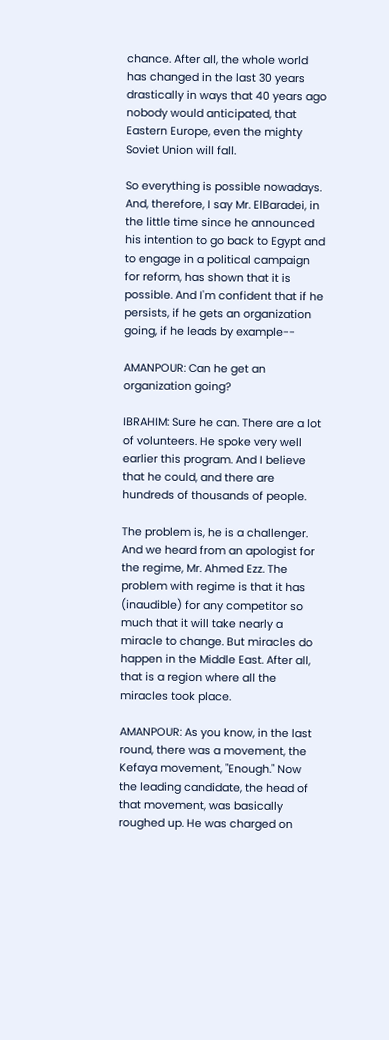chance. After all, the whole world has changed in the last 30 years drastically in ways that 40 years ago nobody would anticipated, that Eastern Europe, even the mighty Soviet Union will fall.

So everything is possible nowadays. And, therefore, I say Mr. ElBaradei, in the little time since he announced his intention to go back to Egypt and to engage in a political campaign for reform, has shown that it is possible. And I'm confident that if he persists, if he gets an organization going, if he leads by example--

AMANPOUR: Can he get an organization going?

IBRAHIM: Sure he can. There are a lot of volunteers. He spoke very well earlier this program. And I believe that he could, and there are hundreds of thousands of people.

The problem is, he is a challenger. And we heard from an apologist for the regime, Mr. Ahmed Ezz. The problem with regime is that it has (inaudible) for any competitor so much that it will take nearly a miracle to change. But miracles do happen in the Middle East. After all, that is a region where all the miracles took place.

AMANPOUR: As you know, in the last round, there was a movement, the Kefaya movement, "Enough." Now the leading candidate, the head of that movement, was basically roughed up. He was charged on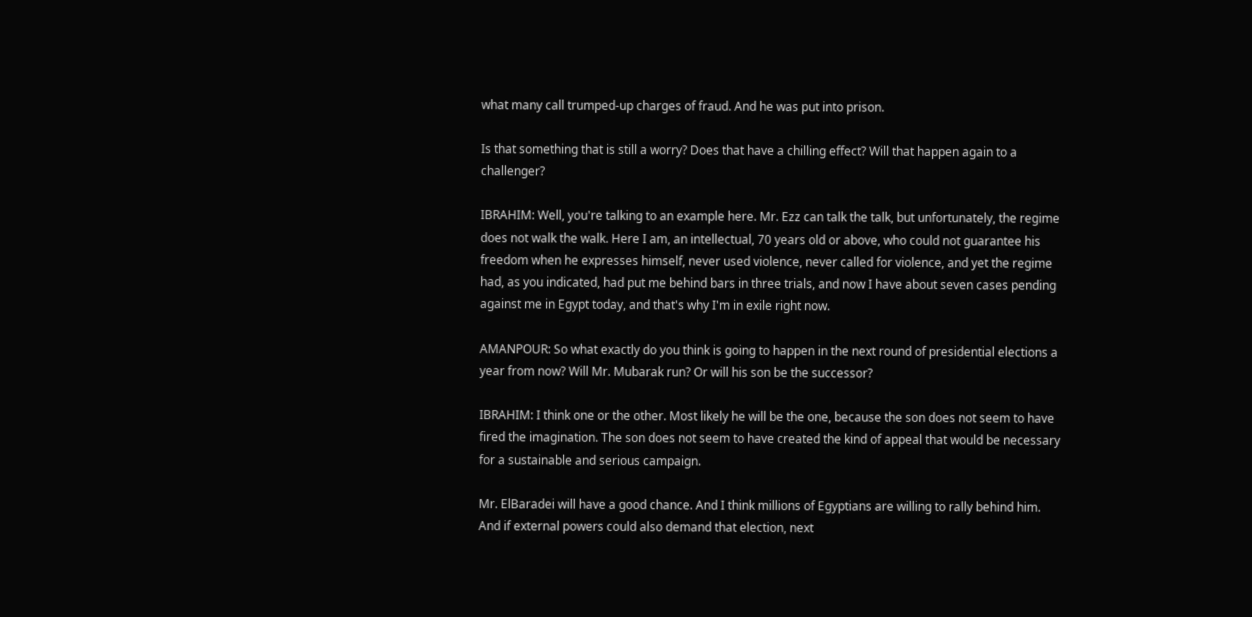what many call trumped-up charges of fraud. And he was put into prison.

Is that something that is still a worry? Does that have a chilling effect? Will that happen again to a challenger?

IBRAHIM: Well, you're talking to an example here. Mr. Ezz can talk the talk, but unfortunately, the regime does not walk the walk. Here I am, an intellectual, 70 years old or above, who could not guarantee his freedom when he expresses himself, never used violence, never called for violence, and yet the regime had, as you indicated, had put me behind bars in three trials, and now I have about seven cases pending against me in Egypt today, and that's why I'm in exile right now.

AMANPOUR: So what exactly do you think is going to happen in the next round of presidential elections a year from now? Will Mr. Mubarak run? Or will his son be the successor?

IBRAHIM: I think one or the other. Most likely he will be the one, because the son does not seem to have fired the imagination. The son does not seem to have created the kind of appeal that would be necessary for a sustainable and serious campaign.

Mr. ElBaradei will have a good chance. And I think millions of Egyptians are willing to rally behind him. And if external powers could also demand that election, next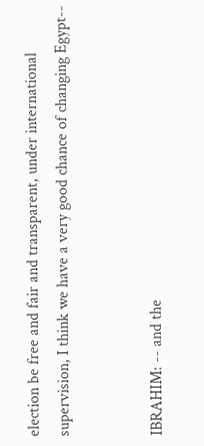election be free and fair and transparent, under international supervision, I think we have a very good chance of changing Egypt--


IBRAHIM: -- and the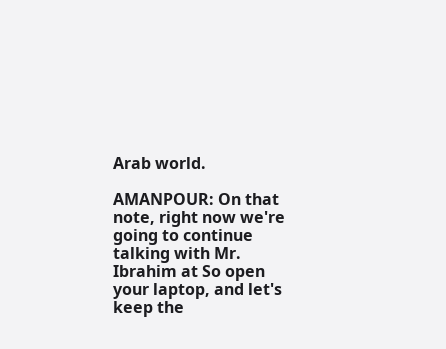Arab world.

AMANPOUR: On that note, right now we're going to continue talking with Mr. Ibrahim at So open your laptop, and let's keep the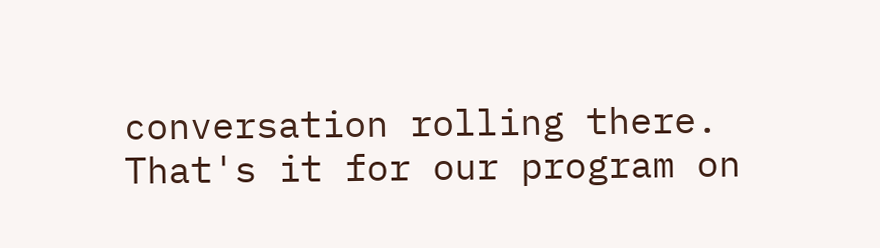conversation rolling there.
That's it for our program on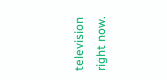television right now.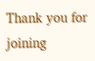Thank you for joining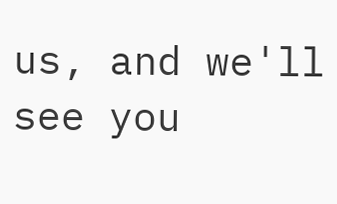us, and we'll see you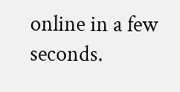online in a few seconds.